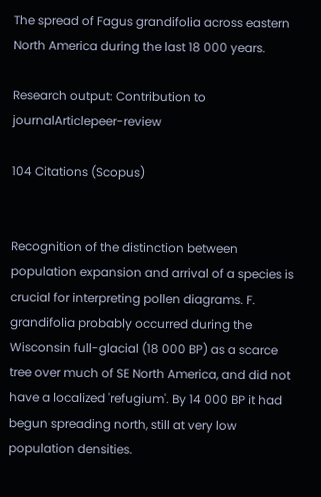The spread of Fagus grandifolia across eastern North America during the last 18 000 years.

Research output: Contribution to journalArticlepeer-review

104 Citations (Scopus)


Recognition of the distinction between population expansion and arrival of a species is crucial for interpreting pollen diagrams. F. grandifolia probably occurred during the Wisconsin full-glacial (18 000 BP) as a scarce tree over much of SE North America, and did not have a localized 'refugium'. By 14 000 BP it had begun spreading north, still at very low population densities.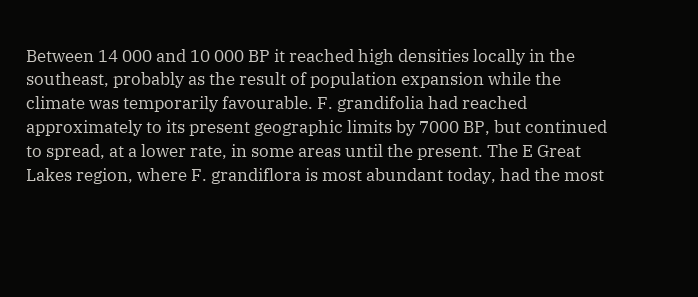Between 14 000 and 10 000 BP it reached high densities locally in the southeast, probably as the result of population expansion while the climate was temporarily favourable. F. grandifolia had reached approximately to its present geographic limits by 7000 BP, but continued to spread, at a lower rate, in some areas until the present. The E Great Lakes region, where F. grandiflora is most abundant today, had the most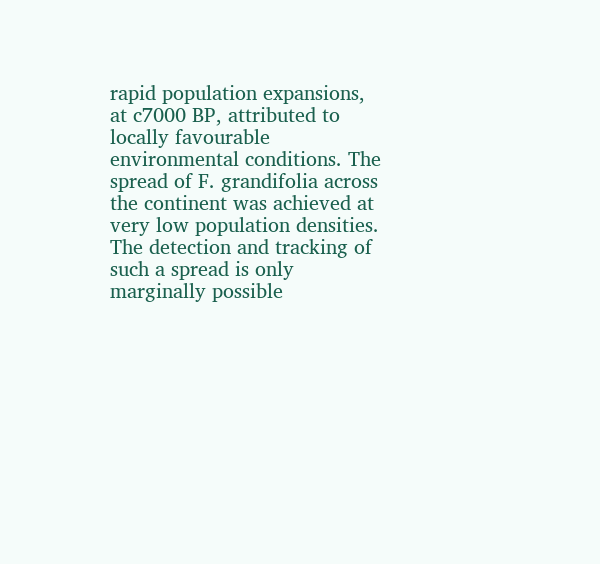rapid population expansions, at c7000 BP, attributed to locally favourable environmental conditions. The spread of F. grandifolia across the continent was achieved at very low population densities. The detection and tracking of such a spread is only marginally possible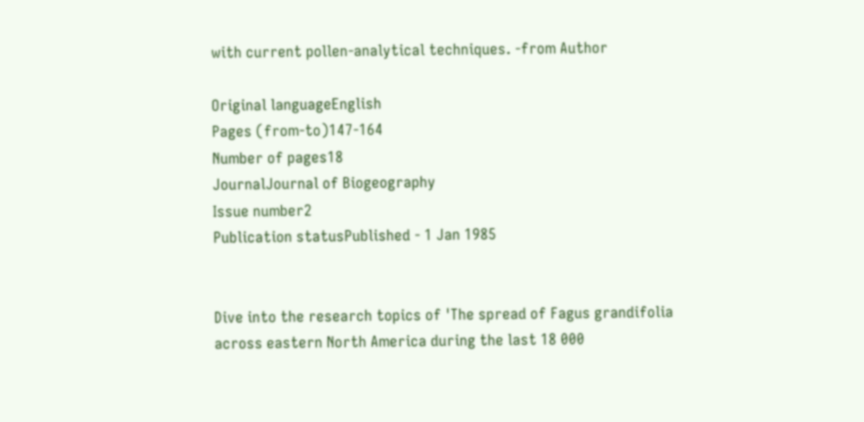with current pollen-analytical techniques. -from Author

Original languageEnglish
Pages (from-to)147-164
Number of pages18
JournalJournal of Biogeography
Issue number2
Publication statusPublished - 1 Jan 1985


Dive into the research topics of 'The spread of Fagus grandifolia across eastern North America during the last 18 000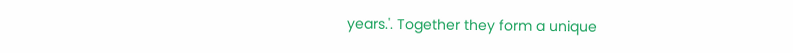years.'. Together they form a unique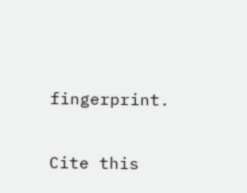fingerprint.

Cite this